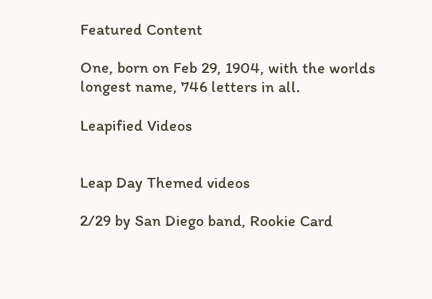Featured Content

One, born on Feb 29, 1904, with the worlds longest name, 746 letters in all.

Leapified Videos


Leap Day Themed videos

2/29 by San Diego band, Rookie Card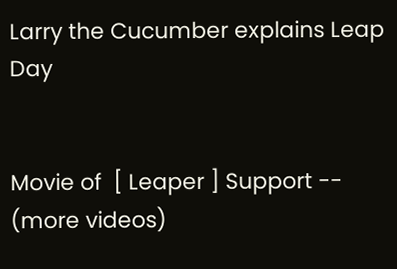Larry the Cucumber explains Leap Day


Movie of  [ Leaper ] Support -- (more videos)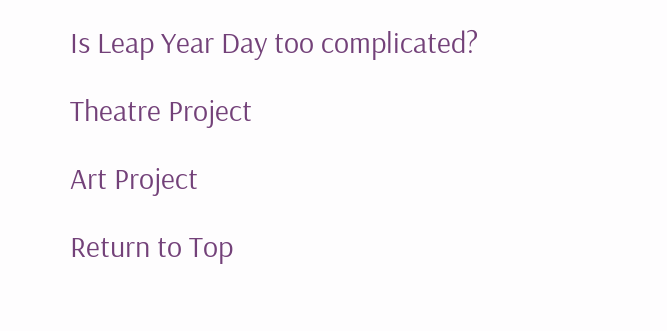Is Leap Year Day too complicated?

Theatre Project

Art Project

Return to Top